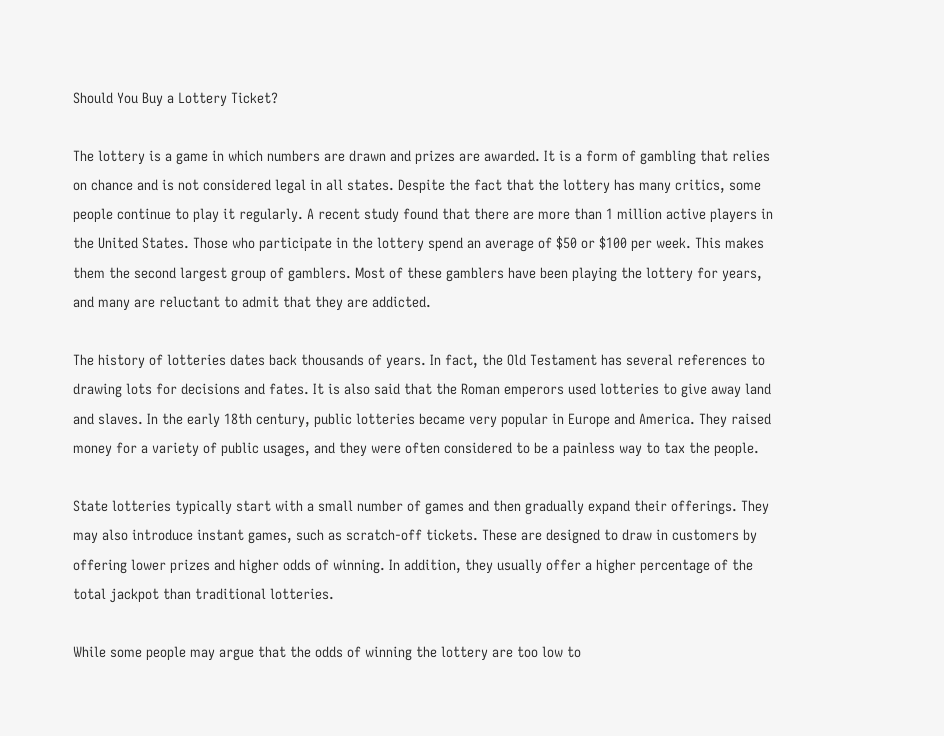Should You Buy a Lottery Ticket?

The lottery is a game in which numbers are drawn and prizes are awarded. It is a form of gambling that relies on chance and is not considered legal in all states. Despite the fact that the lottery has many critics, some people continue to play it regularly. A recent study found that there are more than 1 million active players in the United States. Those who participate in the lottery spend an average of $50 or $100 per week. This makes them the second largest group of gamblers. Most of these gamblers have been playing the lottery for years, and many are reluctant to admit that they are addicted.

The history of lotteries dates back thousands of years. In fact, the Old Testament has several references to drawing lots for decisions and fates. It is also said that the Roman emperors used lotteries to give away land and slaves. In the early 18th century, public lotteries became very popular in Europe and America. They raised money for a variety of public usages, and they were often considered to be a painless way to tax the people.

State lotteries typically start with a small number of games and then gradually expand their offerings. They may also introduce instant games, such as scratch-off tickets. These are designed to draw in customers by offering lower prizes and higher odds of winning. In addition, they usually offer a higher percentage of the total jackpot than traditional lotteries.

While some people may argue that the odds of winning the lottery are too low to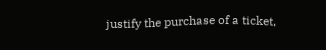justify the purchase of a ticket,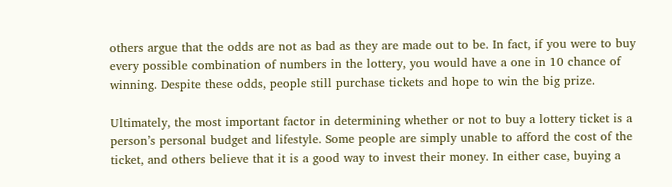others argue that the odds are not as bad as they are made out to be. In fact, if you were to buy every possible combination of numbers in the lottery, you would have a one in 10 chance of winning. Despite these odds, people still purchase tickets and hope to win the big prize.

Ultimately, the most important factor in determining whether or not to buy a lottery ticket is a person’s personal budget and lifestyle. Some people are simply unable to afford the cost of the ticket, and others believe that it is a good way to invest their money. In either case, buying a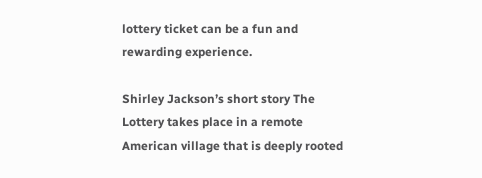lottery ticket can be a fun and rewarding experience.

Shirley Jackson’s short story The Lottery takes place in a remote American village that is deeply rooted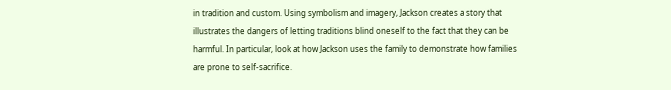in tradition and custom. Using symbolism and imagery, Jackson creates a story that illustrates the dangers of letting traditions blind oneself to the fact that they can be harmful. In particular, look at how Jackson uses the family to demonstrate how families are prone to self-sacrifice.